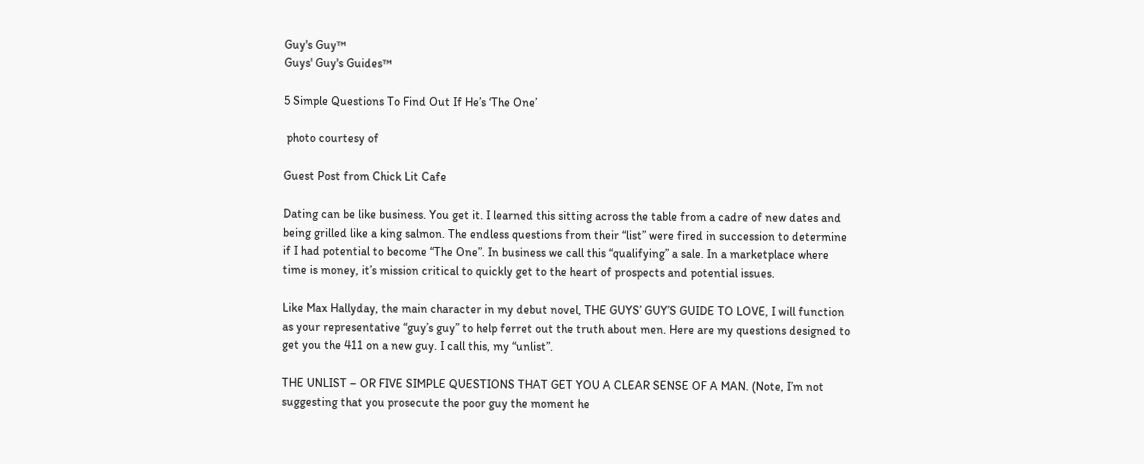Guy's Guy™
Guys' Guy's Guides™

5 Simple Questions To Find Out If He’s ‘The One’

 photo courtesy of

Guest Post from Chick Lit Cafe

Dating can be like business. You get it. I learned this sitting across the table from a cadre of new dates and being grilled like a king salmon. The endless questions from their “list” were fired in succession to determine if I had potential to become “The One”. In business we call this “qualifying” a sale. In a marketplace where time is money, it’s mission critical to quickly get to the heart of prospects and potential issues.

Like Max Hallyday, the main character in my debut novel, THE GUYS’ GUY’S GUIDE TO LOVE, I will function as your representative “guy’s guy” to help ferret out the truth about men. Here are my questions designed to get you the 411 on a new guy. I call this, my “unlist”.

THE UNLIST – OR FIVE SIMPLE QUESTIONS THAT GET YOU A CLEAR SENSE OF A MAN. (Note, I’m not suggesting that you prosecute the poor guy the moment he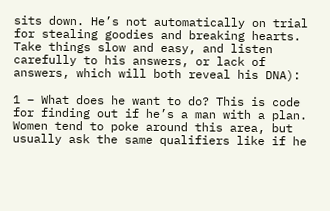sits down. He’s not automatically on trial for stealing goodies and breaking hearts. Take things slow and easy, and listen carefully to his answers, or lack of answers, which will both reveal his DNA):

1 – What does he want to do? This is code for finding out if he’s a man with a plan. Women tend to poke around this area, but usually ask the same qualifiers like if he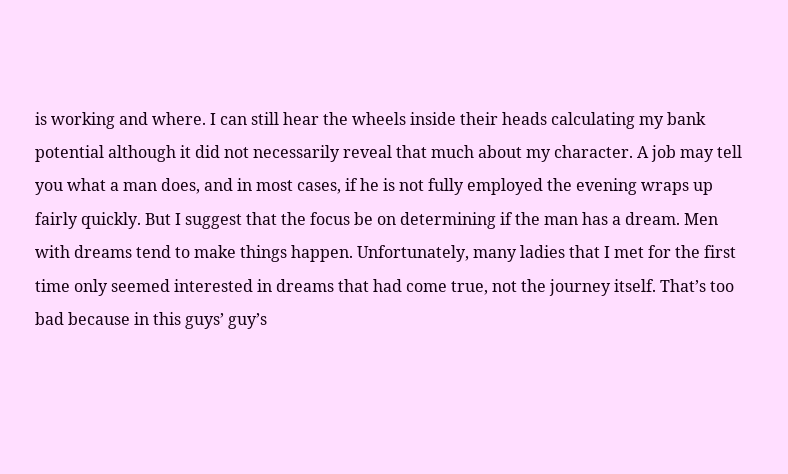is working and where. I can still hear the wheels inside their heads calculating my bank potential although it did not necessarily reveal that much about my character. A job may tell you what a man does, and in most cases, if he is not fully employed the evening wraps up fairly quickly. But I suggest that the focus be on determining if the man has a dream. Men with dreams tend to make things happen. Unfortunately, many ladies that I met for the first time only seemed interested in dreams that had come true, not the journey itself. That’s too bad because in this guys’ guy’s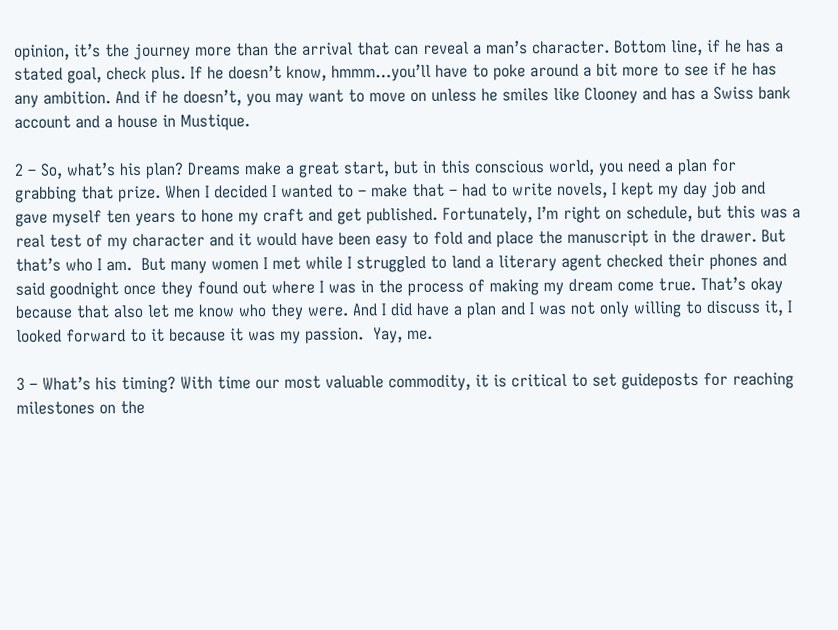opinion, it’s the journey more than the arrival that can reveal a man’s character. Bottom line, if he has a stated goal, check plus. If he doesn’t know, hmmm…you’ll have to poke around a bit more to see if he has any ambition. And if he doesn’t, you may want to move on unless he smiles like Clooney and has a Swiss bank account and a house in Mustique.

2 – So, what’s his plan? Dreams make a great start, but in this conscious world, you need a plan for grabbing that prize. When I decided I wanted to – make that – had to write novels, I kept my day job and gave myself ten years to hone my craft and get published. Fortunately, I’m right on schedule, but this was a real test of my character and it would have been easy to fold and place the manuscript in the drawer. But that’s who I am.  But many women I met while I struggled to land a literary agent checked their phones and said goodnight once they found out where I was in the process of making my dream come true. That’s okay because that also let me know who they were. And I did have a plan and I was not only willing to discuss it, I looked forward to it because it was my passion.  Yay, me.

3 – What’s his timing? With time our most valuable commodity, it is critical to set guideposts for reaching milestones on the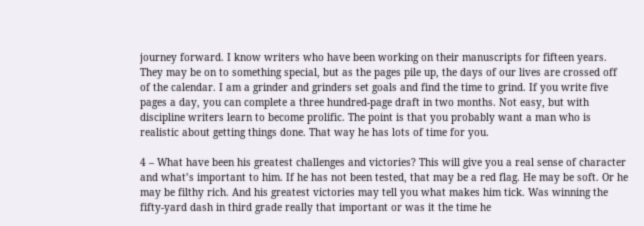journey forward. I know writers who have been working on their manuscripts for fifteen years. They may be on to something special, but as the pages pile up, the days of our lives are crossed off of the calendar. I am a grinder and grinders set goals and find the time to grind. If you write five pages a day, you can complete a three hundred-page draft in two months. Not easy, but with discipline writers learn to become prolific. The point is that you probably want a man who is realistic about getting things done. That way he has lots of time for you.

4 – What have been his greatest challenges and victories? This will give you a real sense of character and what’s important to him. If he has not been tested, that may be a red flag. He may be soft. Or he may be filthy rich. And his greatest victories may tell you what makes him tick. Was winning the fifty-yard dash in third grade really that important or was it the time he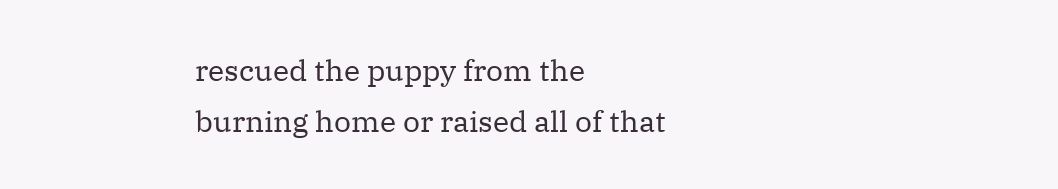rescued the puppy from the burning home or raised all of that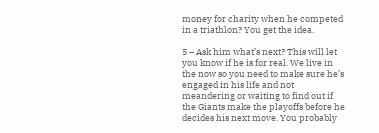money for charity when he competed in a triathlon? You get the idea.

5 – Ask him what’s next? This will let you know if he is for real. We live in the now so you need to make sure he’s engaged in his life and not meandering or waiting to find out if the Giants make the playoffs before he decides his next move. You probably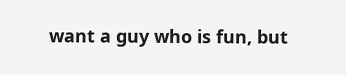want a guy who is fun, but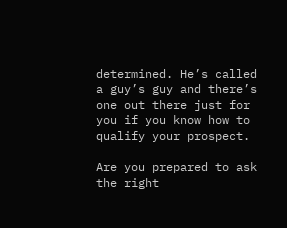determined. He’s called a guy’s guy and there’s one out there just for you if you know how to qualify your prospect.

Are you prepared to ask the right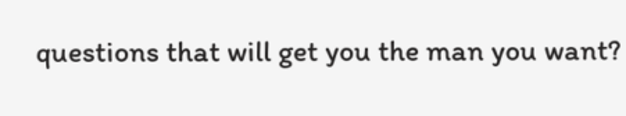questions that will get you the man you want?